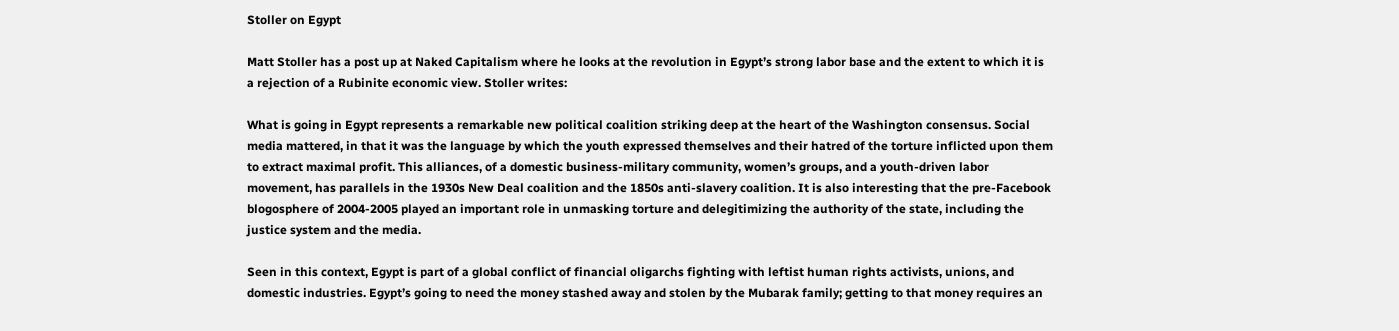Stoller on Egypt

Matt Stoller has a post up at Naked Capitalism where he looks at the revolution in Egypt’s strong labor base and the extent to which it is a rejection of a Rubinite economic view. Stoller writes:

What is going in Egypt represents a remarkable new political coalition striking deep at the heart of the Washington consensus. Social media mattered, in that it was the language by which the youth expressed themselves and their hatred of the torture inflicted upon them to extract maximal profit. This alliances, of a domestic business-military community, women’s groups, and a youth-driven labor movement, has parallels in the 1930s New Deal coalition and the 1850s anti-slavery coalition. It is also interesting that the pre-Facebook blogosphere of 2004-2005 played an important role in unmasking torture and delegitimizing the authority of the state, including the justice system and the media.

Seen in this context, Egypt is part of a global conflict of financial oligarchs fighting with leftist human rights activists, unions, and domestic industries. Egypt’s going to need the money stashed away and stolen by the Mubarak family; getting to that money requires an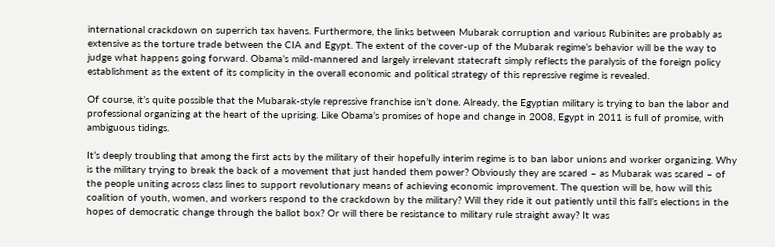international crackdown on superrich tax havens. Furthermore, the links between Mubarak corruption and various Rubinites are probably as extensive as the torture trade between the CIA and Egypt. The extent of the cover-up of the Mubarak regime’s behavior will be the way to judge what happens going forward. Obama’s mild-mannered and largely irrelevant statecraft simply reflects the paralysis of the foreign policy establishment as the extent of its complicity in the overall economic and political strategy of this repressive regime is revealed.

Of course, it’s quite possible that the Mubarak-style repressive franchise isn’t done. Already, the Egyptian military is trying to ban the labor and professional organizing at the heart of the uprising. Like Obama’s promises of hope and change in 2008, Egypt in 2011 is full of promise, with ambiguous tidings.

It’s deeply troubling that among the first acts by the military of their hopefully interim regime is to ban labor unions and worker organizing. Why is the military trying to break the back of a movement that just handed them power? Obviously they are scared – as Mubarak was scared – of the people uniting across class lines to support revolutionary means of achieving economic improvement. The question will be, how will this coalition of youth, women, and workers respond to the crackdown by the military? Will they ride it out patiently until this fall’s elections in the hopes of democratic change through the ballot box? Or will there be resistance to military rule straight away? It was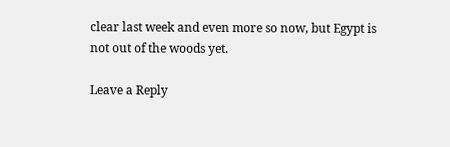clear last week and even more so now, but Egypt is not out of the woods yet.

Leave a Reply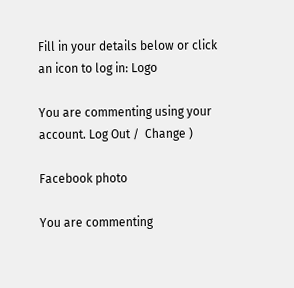Fill in your details below or click an icon to log in: Logo

You are commenting using your account. Log Out /  Change )

Facebook photo

You are commenting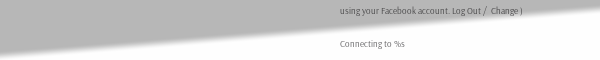using your Facebook account. Log Out /  Change )

Connecting to %s